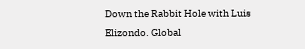Down the Rabbit Hole with Luis Elizondo. Global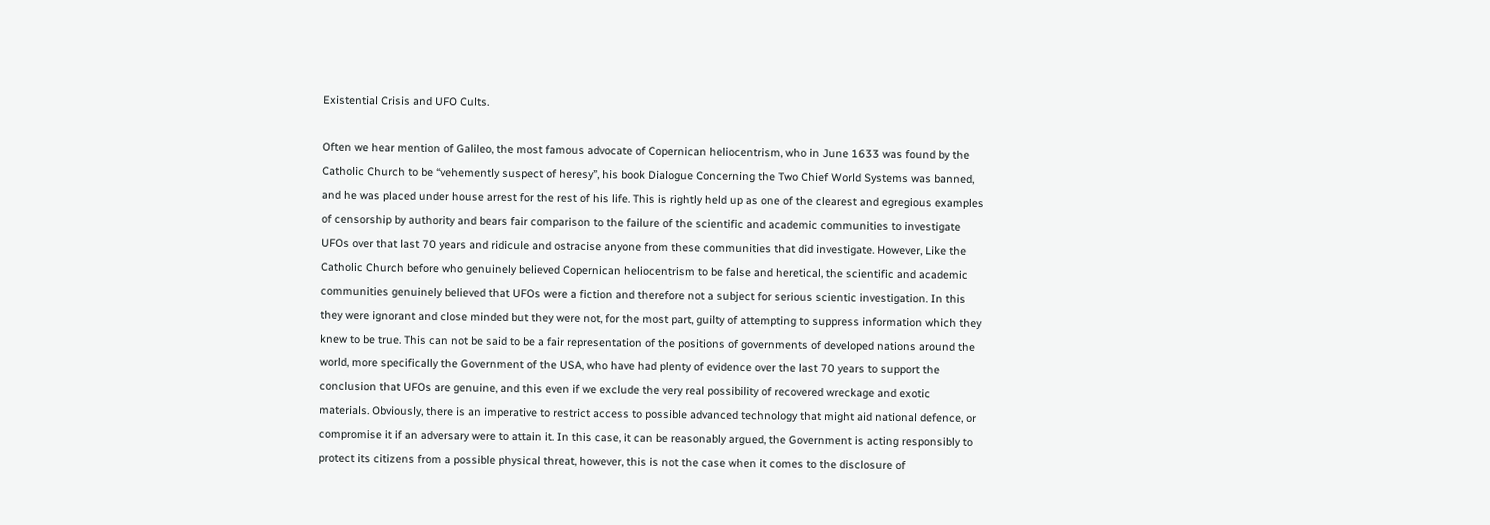Existential Crisis and UFO Cults.

Often we hear mention of Galileo, the most famous advocate of Copernican heliocentrism, who in June 1633 was found by the Catholic Church to be “vehemently suspect of heresy”, his book Dialogue Concerning the Two Chief World Systems was banned, and he was placed under house arrest for the rest of his life. This is rightly held up as one of the clearest and egregious examples of censorship by authority and bears fair comparison to the failure of the scientific and academic communities to investigate UFOs over that last 70 years and ridicule and ostracise anyone from these communities that did investigate. However, Like the Catholic Church before who genuinely believed Copernican heliocentrism to be false and heretical, the scientific and academic communities genuinely believed that UFOs were a fiction and therefore not a subject for serious scientic investigation. In this they were ignorant and close minded but they were not, for the most part, guilty of attempting to suppress information which they knew to be true. This can not be said to be a fair representation of the positions of governments of developed nations around the world, more specifically the Government of the USA, who have had plenty of evidence over the last 70 years to support the conclusion that UFOs are genuine, and this even if we exclude the very real possibility of recovered wreckage and exotic materials. Obviously, there is an imperative to restrict access to possible advanced technology that might aid national defence, or compromise it if an adversary were to attain it. In this case, it can be reasonably argued, the Government is acting responsibly to protect its citizens from a possible physical threat, however, this is not the case when it comes to the disclosure of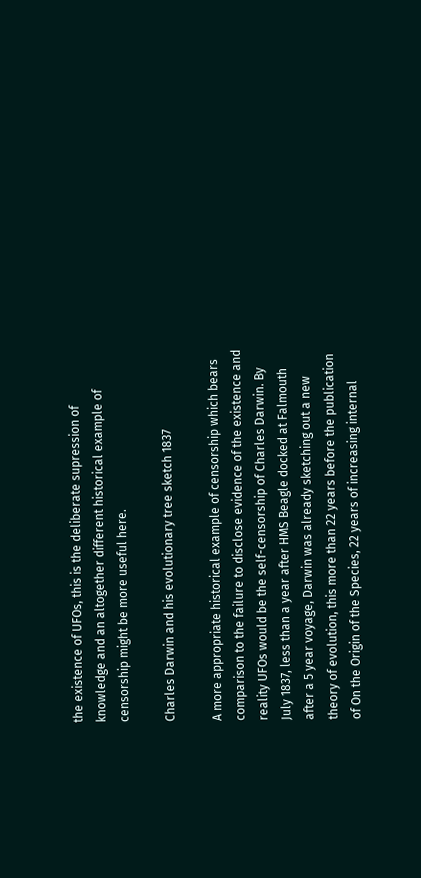the existence of UFOs, this is the deliberate supression of knowledge and an altogether different historical example of censorship might be more useful here.

Charles Darwin and his evolutionary tree sketch 1837

A more appropriate historical example of censorship which bears comparison to the failure to disclose evidence of the existence and reality UFOs would be the self-censorship of Charles Darwin. By July 1837, less than a year after HMS Beagle docked at Falmouth after a 5 year voyage, Darwin was already sketching out a new theory of evolution, this more than 22 years before the publication of On the Origin of the Species, 22 years of increasing internal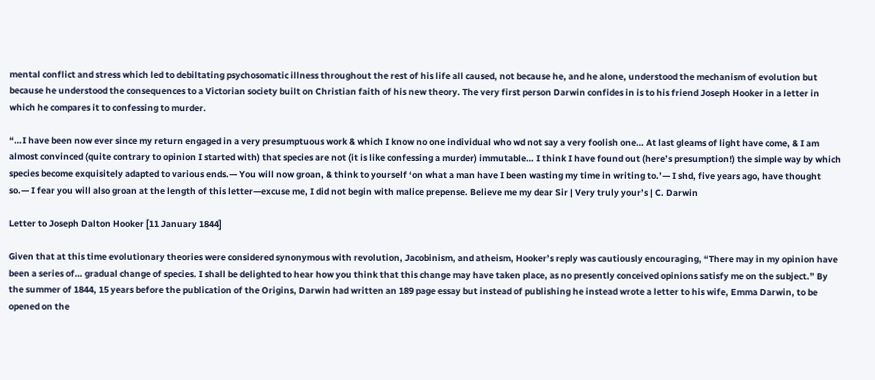mental conflict and stress which led to debiltating psychosomatic illness throughout the rest of his life all caused, not because he, and he alone, understood the mechanism of evolution but because he understood the consequences to a Victorian society built on Christian faith of his new theory. The very first person Darwin confides in is to his friend Joseph Hooker in a letter in which he compares it to confessing to murder.

“…I have been now ever since my return engaged in a very presumptuous work & which I know no one individual who wd not say a very foolish one… At last gleams of light have come, & I am almost convinced (quite contrary to opinion I started with) that species are not (it is like confessing a murder) immutable… I think I have found out (here’s presumption!) the simple way by which species become exquisitely adapted to various ends.— You will now groan, & think to yourself ‘on what a man have I been wasting my time in writing to.’— I shd, five years ago, have thought so.— I fear you will also groan at the length of this letter—excuse me, I did not begin with malice prepense. Believe me my dear Sir | Very truly your’s | C. Darwin

Letter to Joseph Dalton Hooker [11 January 1844]

Given that at this time evolutionary theories were considered synonymous with revolution, Jacobinism, and atheism, Hooker’s reply was cautiously encouraging, “There may in my opinion have been a series of… gradual change of species. I shall be delighted to hear how you think that this change may have taken place, as no presently conceived opinions satisfy me on the subject.” By the summer of 1844, 15 years before the publication of the Origins, Darwin had written an 189 page essay but instead of publishing he instead wrote a letter to his wife, Emma Darwin, to be opened on the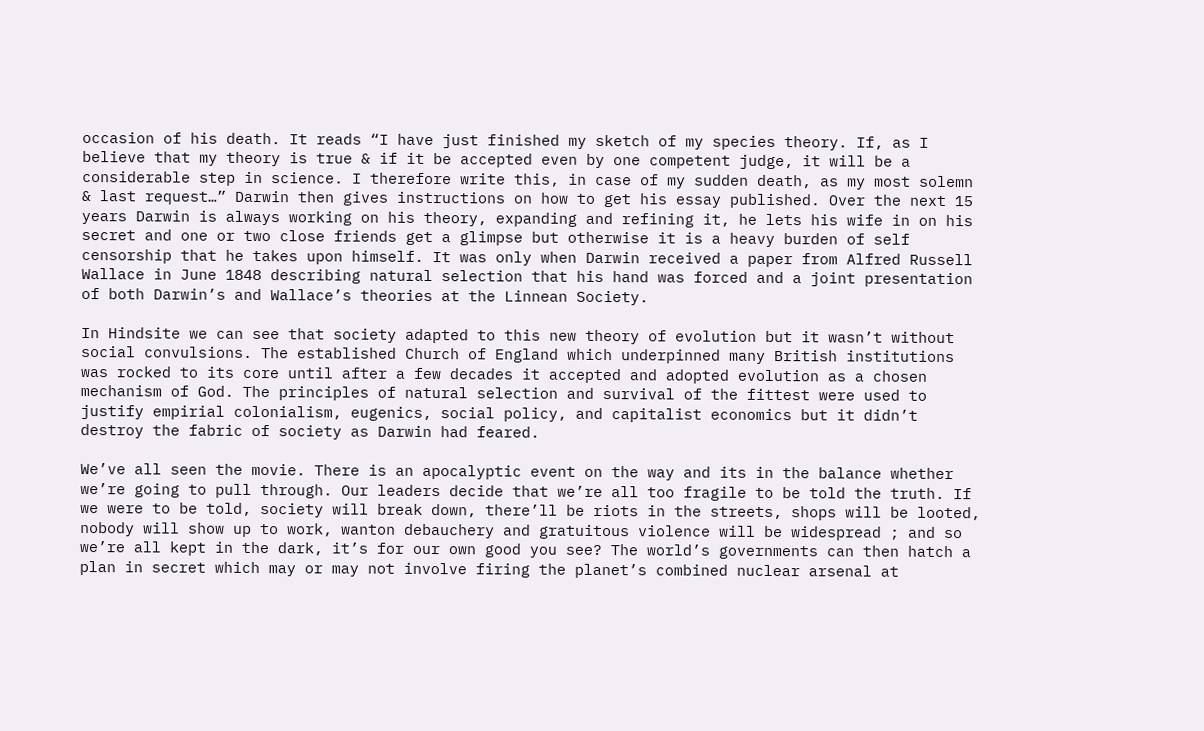occasion of his death. It reads “I have just finished my sketch of my species theory. If, as I believe that my theory is true & if it be accepted even by one competent judge, it will be a considerable step in science. I therefore write this, in case of my sudden death, as my most solemn & last request…” Darwin then gives instructions on how to get his essay published. Over the next 15 years Darwin is always working on his theory, expanding and refining it, he lets his wife in on his secret and one or two close friends get a glimpse but otherwise it is a heavy burden of self censorship that he takes upon himself. It was only when Darwin received a paper from Alfred Russell Wallace in June 1848 describing natural selection that his hand was forced and a joint presentation of both Darwin’s and Wallace’s theories at the Linnean Society.

In Hindsite we can see that society adapted to this new theory of evolution but it wasn’t without social convulsions. The established Church of England which underpinned many British institutions was rocked to its core until after a few decades it accepted and adopted evolution as a chosen mechanism of God. The principles of natural selection and survival of the fittest were used to justify empirial colonialism, eugenics, social policy, and capitalist economics but it didn’t destroy the fabric of society as Darwin had feared.

We’ve all seen the movie. There is an apocalyptic event on the way and its in the balance whether we’re going to pull through. Our leaders decide that we’re all too fragile to be told the truth. If we were to be told, society will break down, there’ll be riots in the streets, shops will be looted, nobody will show up to work, wanton debauchery and gratuitous violence will be widespread ; and so we’re all kept in the dark, it’s for our own good you see? The world’s governments can then hatch a plan in secret which may or may not involve firing the planet’s combined nuclear arsenal at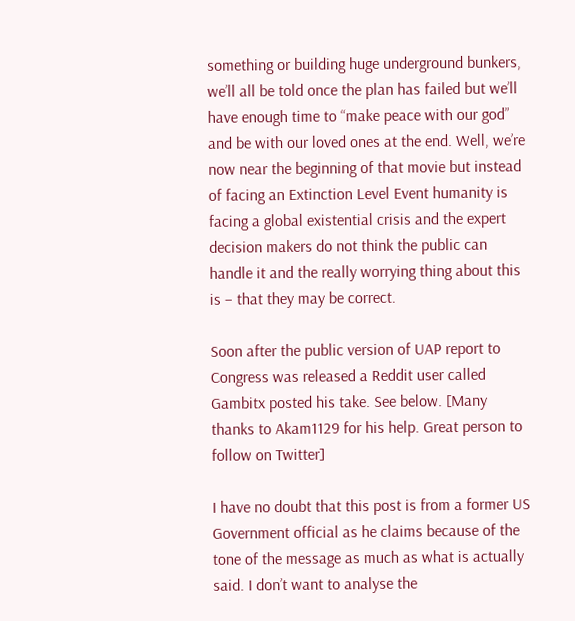something or building huge underground bunkers, we’ll all be told once the plan has failed but we’ll have enough time to “make peace with our god” and be with our loved ones at the end. Well, we’re now near the beginning of that movie but instead of facing an Extinction Level Event humanity is facing a global existential crisis and the expert decision makers do not think the public can handle it and the really worrying thing about this is – that they may be correct.

Soon after the public version of UAP report to Congress was released a Reddit user called Gambitx posted his take. See below. [Many thanks to Akam1129 for his help. Great person to follow on Twitter]

I have no doubt that this post is from a former US Government official as he claims because of the tone of the message as much as what is actually said. I don’t want to analyse the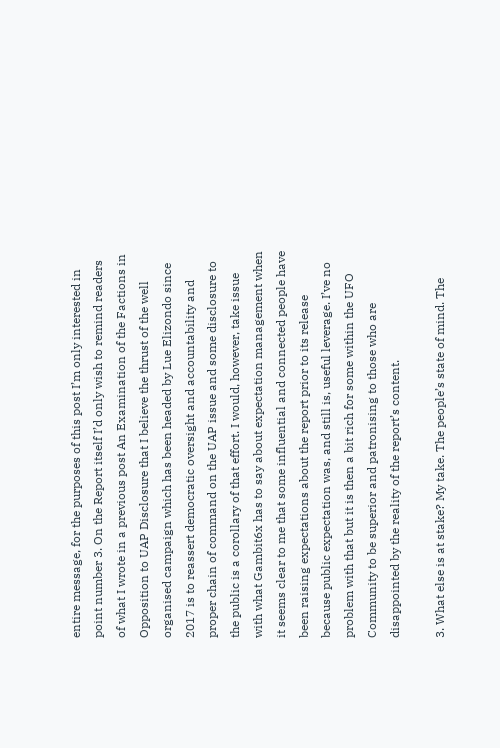entire message, for the purposes of this post I’m only interested in point number 3. On the Report itself I’d only wish to remind readers of what I wrote in a previous post An Examination of the Factions in Opposition to UAP Disclosure that I believe the thrust of the well organised campaign which has been headed by Lue Elizondo since 2017 is to reassert democratic oversight and accountability and proper chain of command on the UAP issue and some disclosure to the public is a corollary of that effort. I would, however, take issue with what Gambit6x has to say about expectation management when it seems clear to me that some influential and connected people have been raising expectations about the report prior to its release because public expectation was, and still is, useful leverage. I’ve no problem with that but it is then a bit rich for some within the UFO Community to be superior and patronising to those who are disappointed by the reality of the report’s content.

3. What else is at stake? My take. The people’s state of mind. The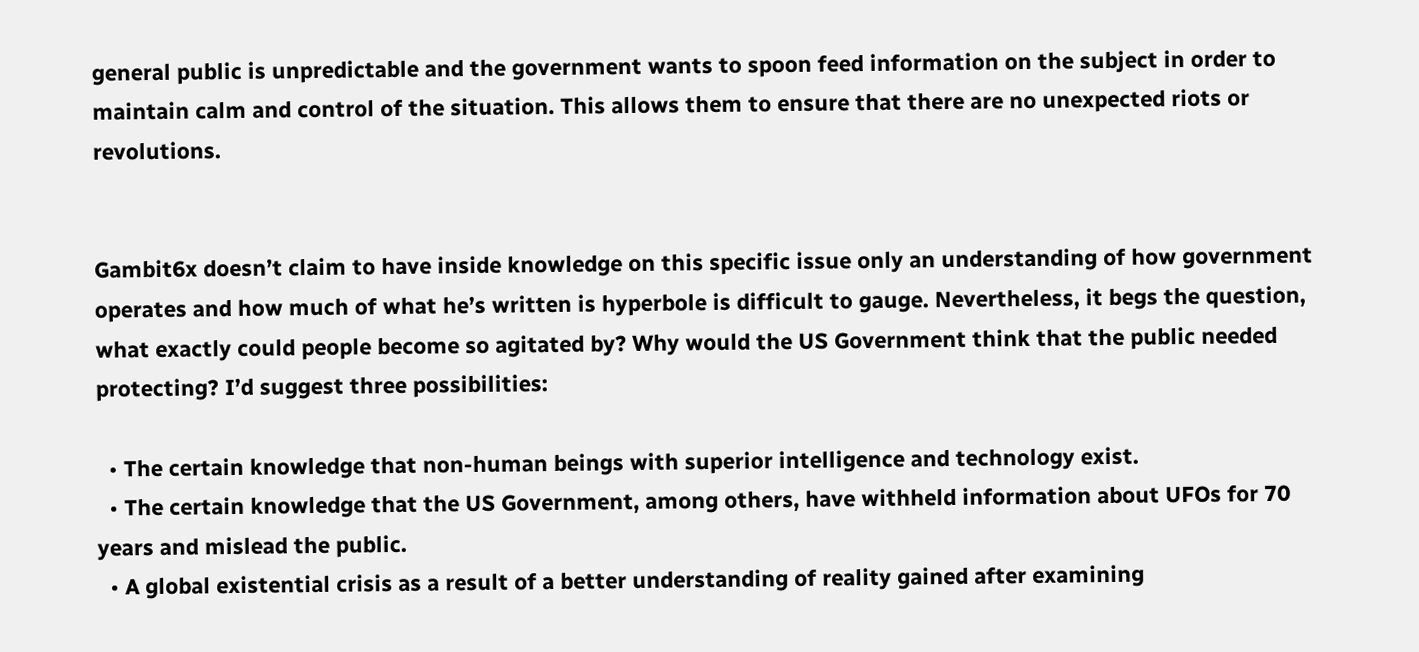general public is unpredictable and the government wants to spoon feed information on the subject in order to maintain calm and control of the situation. This allows them to ensure that there are no unexpected riots or revolutions.


Gambit6x doesn’t claim to have inside knowledge on this specific issue only an understanding of how government operates and how much of what he’s written is hyperbole is difficult to gauge. Nevertheless, it begs the question, what exactly could people become so agitated by? Why would the US Government think that the public needed protecting? I’d suggest three possibilities:

  • The certain knowledge that non-human beings with superior intelligence and technology exist.
  • The certain knowledge that the US Government, among others, have withheld information about UFOs for 70 years and mislead the public.
  • A global existential crisis as a result of a better understanding of reality gained after examining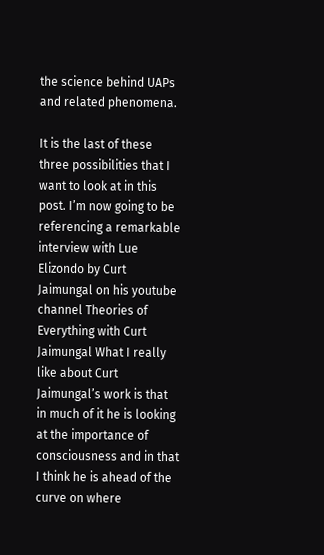the science behind UAPs and related phenomena.

It is the last of these three possibilities that I want to look at in this post. I’m now going to be referencing a remarkable interview with Lue Elizondo by Curt Jaimungal on his youtube channel Theories of Everything with Curt Jaimungal What I really like about Curt Jaimungal’s work is that in much of it he is looking at the importance of consciousness and in that I think he is ahead of the curve on where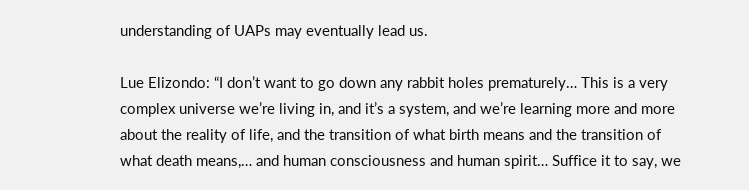understanding of UAPs may eventually lead us.

Lue Elizondo: “I don’t want to go down any rabbit holes prematurely… This is a very complex universe we’re living in, and it’s a system, and we’re learning more and more about the reality of life, and the transition of what birth means and the transition of what death means,… and human consciousness and human spirit… Suffice it to say, we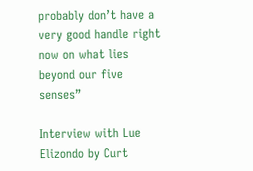probably don’t have a very good handle right now on what lies beyond our five senses”

Interview with Lue Elizondo by Curt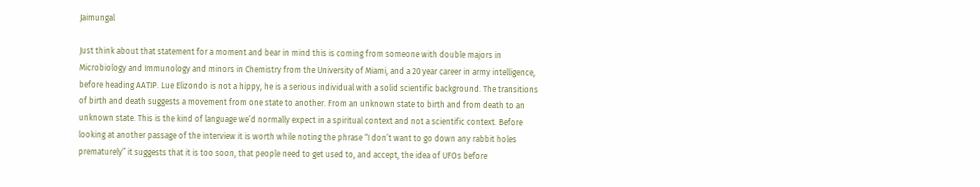Jaimungal

Just think about that statement for a moment and bear in mind this is coming from someone with double majors in Microbiology and Immunology and minors in Chemistry from the University of Miami, and a 20 year career in army intelligence, before heading AATIP. Lue Elizondo is not a hippy, he is a serious individual with a solid scientific background. The transitions of birth and death suggests a movement from one state to another. From an unknown state to birth and from death to an unknown state. This is the kind of language we’d normally expect in a spiritual context and not a scientific context. Before looking at another passage of the interview it is worth while noting the phrase “I don’t want to go down any rabbit holes prematurely” it suggests that it is too soon, that people need to get used to, and accept, the idea of UFOs before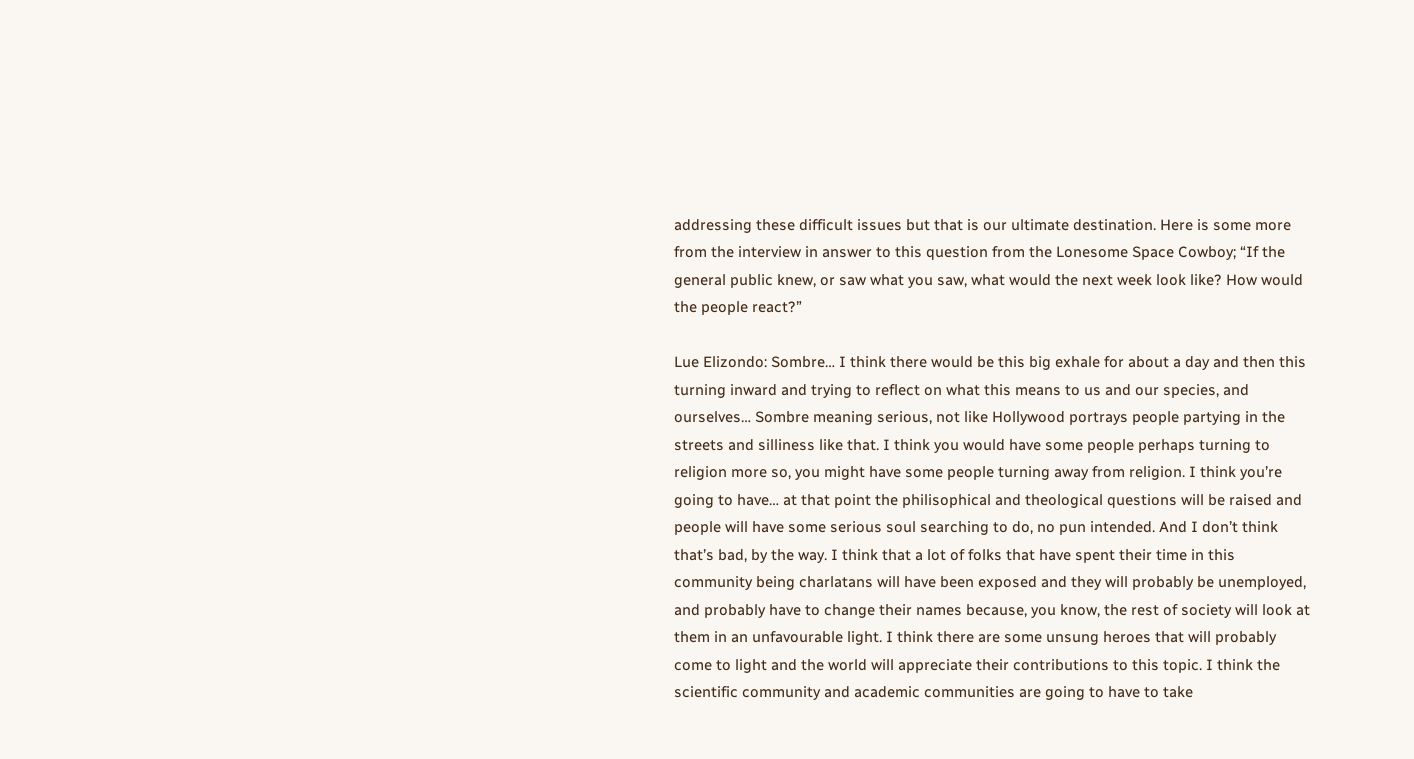addressing these difficult issues but that is our ultimate destination. Here is some more from the interview in answer to this question from the Lonesome Space Cowboy; “If the general public knew, or saw what you saw, what would the next week look like? How would the people react?”

Lue Elizondo: Sombre… I think there would be this big exhale for about a day and then this turning inward and trying to reflect on what this means to us and our species, and ourselves… Sombre meaning serious, not like Hollywood portrays people partying in the streets and silliness like that. I think you would have some people perhaps turning to religion more so, you might have some people turning away from religion. I think you’re going to have… at that point the philisophical and theological questions will be raised and people will have some serious soul searching to do, no pun intended. And I don’t think that’s bad, by the way. I think that a lot of folks that have spent their time in this community being charlatans will have been exposed and they will probably be unemployed, and probably have to change their names because, you know, the rest of society will look at them in an unfavourable light. I think there are some unsung heroes that will probably come to light and the world will appreciate their contributions to this topic. I think the scientific community and academic communities are going to have to take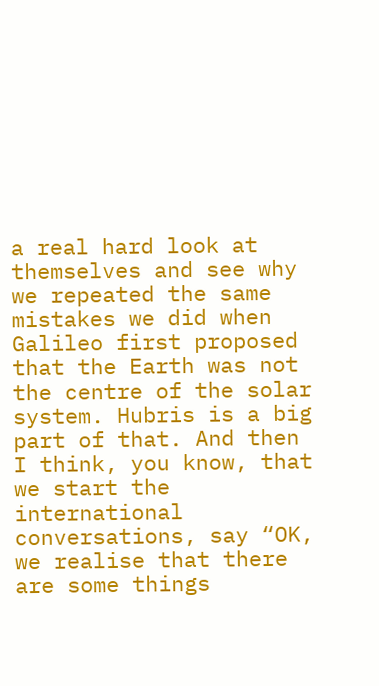a real hard look at themselves and see why we repeated the same mistakes we did when Galileo first proposed that the Earth was not the centre of the solar system. Hubris is a big part of that. And then I think, you know, that we start the international conversations, say “OK, we realise that there are some things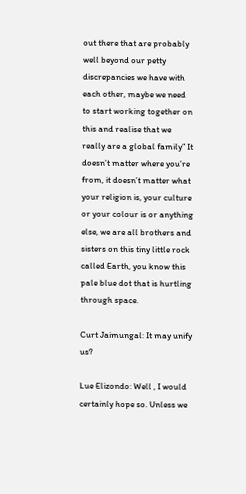out there that are probably well beyond our petty discrepancies we have with each other, maybe we need to start working together on this and realise that we really are a global family” It doesn’t matter where you’re from, it doesn’t matter what your religion is, your culture or your colour is or anything else, we are all brothers and sisters on this tiny little rock called Earth, you know this pale blue dot that is hurtling through space.

Curt Jaimungal: It may unify us?

Lue Elizondo: Well , I would certainly hope so. Unless we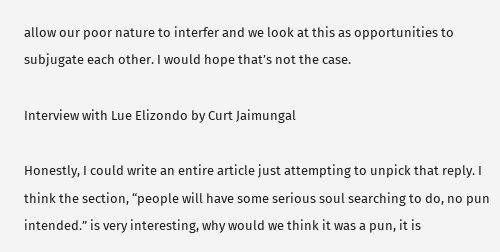allow our poor nature to interfer and we look at this as opportunities to subjugate each other. I would hope that’s not the case.

Interview with Lue Elizondo by Curt Jaimungal

Honestly, I could write an entire article just attempting to unpick that reply. I think the section, “people will have some serious soul searching to do, no pun intended.” is very interesting, why would we think it was a pun, it is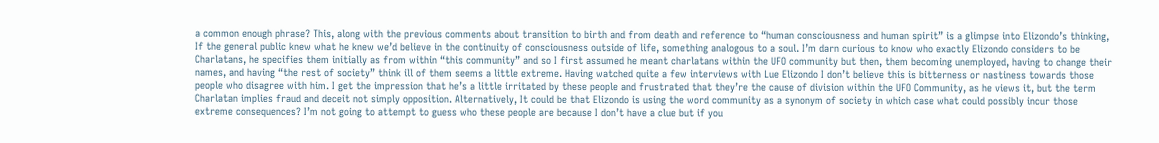a common enough phrase? This, along with the previous comments about transition to birth and from death and reference to “human consciousness and human spirit” is a glimpse into Elizondo’s thinking, If the general public knew what he knew we’d believe in the continuity of consciousness outside of life, something analogous to a soul. I’m darn curious to know who exactly Elizondo considers to be Charlatans, he specifies them initially as from within “this community” and so I first assumed he meant charlatans within the UFO community but then, them becoming unemployed, having to change their names, and having “the rest of society” think ill of them seems a little extreme. Having watched quite a few interviews with Lue Elizondo I don’t believe this is bitterness or nastiness towards those people who disagree with him. I get the impression that he’s a little irritated by these people and frustrated that they’re the cause of division within the UFO Community, as he views it, but the term Charlatan implies fraud and deceit not simply opposition. Alternatively, It could be that Elizondo is using the word community as a synonym of society in which case what could possibly incur those extreme consequences? I’m not going to attempt to guess who these people are because I don’t have a clue but if you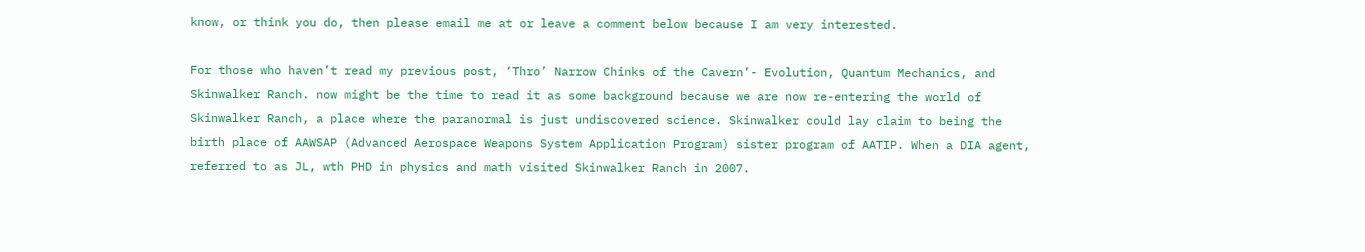know, or think you do, then please email me at or leave a comment below because I am very interested.

For those who haven’t read my previous post, ‘Thro’ Narrow Chinks of the Cavern’- Evolution, Quantum Mechanics, and Skinwalker Ranch. now might be the time to read it as some background because we are now re-entering the world of Skinwalker Ranch, a place where the paranormal is just undiscovered science. Skinwalker could lay claim to being the birth place of AAWSAP (Advanced Aerospace Weapons System Application Program) sister program of AATIP. When a DIA agent, referred to as JL, wth PHD in physics and math visited Skinwalker Ranch in 2007.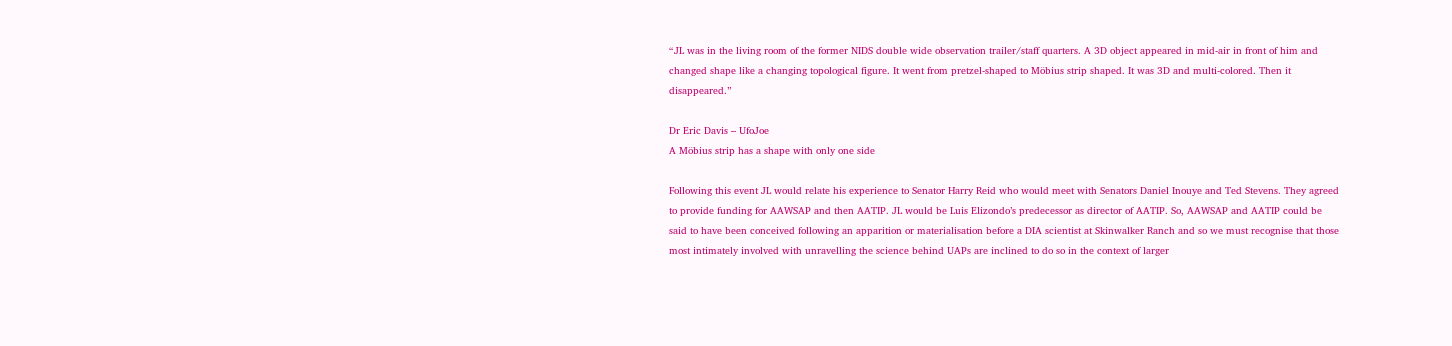“JL was in the living room of the former NIDS double wide observation trailer/staff quarters. A 3D object appeared in mid-air in front of him and changed shape like a changing topological figure. It went from pretzel-shaped to Möbius strip shaped. It was 3D and multi-colored. Then it disappeared.”

Dr Eric Davis – UfoJoe
A Möbius strip has a shape with only one side

Following this event JL would relate his experience to Senator Harry Reid who would meet with Senators Daniel Inouye and Ted Stevens. They agreed to provide funding for AAWSAP and then AATIP. JL would be Luis Elizondo’s predecessor as director of AATIP. So, AAWSAP and AATIP could be said to have been conceived following an apparition or materialisation before a DIA scientist at Skinwalker Ranch and so we must recognise that those most intimately involved with unravelling the science behind UAPs are inclined to do so in the context of larger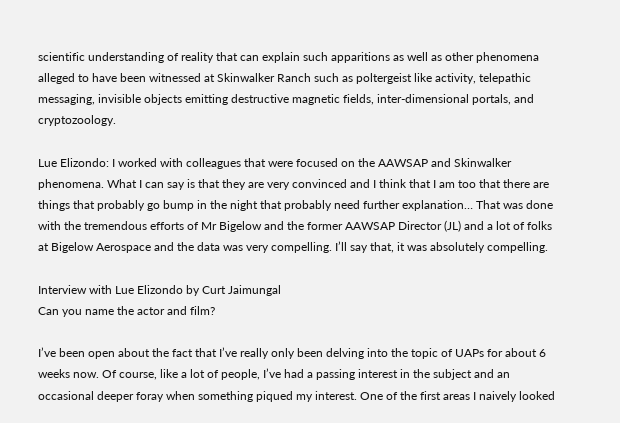scientific understanding of reality that can explain such apparitions as well as other phenomena alleged to have been witnessed at Skinwalker Ranch such as poltergeist like activity, telepathic messaging, invisible objects emitting destructive magnetic fields, inter-dimensional portals, and cryptozoology.

Lue Elizondo: I worked with colleagues that were focused on the AAWSAP and Skinwalker phenomena. What I can say is that they are very convinced and I think that I am too that there are things that probably go bump in the night that probably need further explanation… That was done with the tremendous efforts of Mr Bigelow and the former AAWSAP Director (JL) and a lot of folks at Bigelow Aerospace and the data was very compelling. I’ll say that, it was absolutely compelling.

Interview with Lue Elizondo by Curt Jaimungal
Can you name the actor and film?

I’ve been open about the fact that I’ve really only been delving into the topic of UAPs for about 6 weeks now. Of course, like a lot of people, I’ve had a passing interest in the subject and an occasional deeper foray when something piqued my interest. One of the first areas I naively looked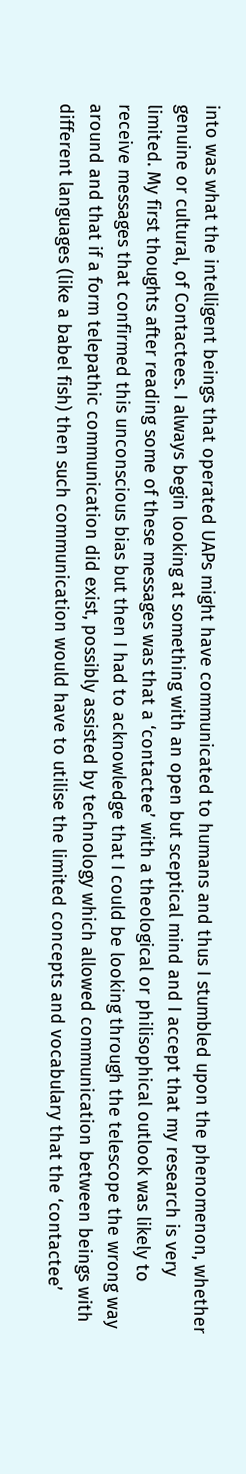into was what the intelligent beings that operated UAPs might have communicated to humans and thus I stumbled upon the phenomenon, whether genuine or cultural, of Contactees. I always begin looking at something with an open but sceptical mind and I accept that my research is very limited. My first thoughts after reading some of these messages was that a ‘contactee’ with a theological or philisophical outlook was likely to receive messages that confirmed this unconscious bias but then I had to acknowledge that I could be looking through the telescope the wrong way around and that if a form telepathic communication did exist, possibly assisted by technology which allowed communication between beings with different languages (like a babel fish) then such communication would have to utilise the limited concepts and vocabulary that the ‘contactee’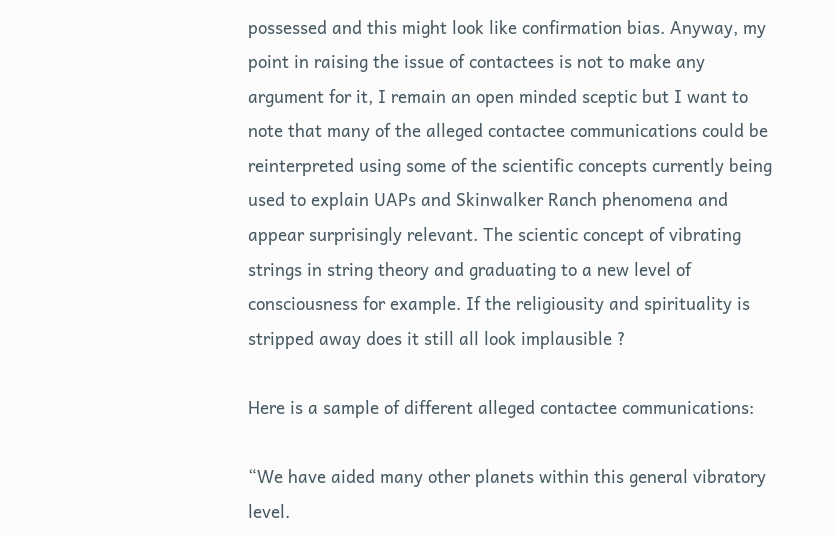possessed and this might look like confirmation bias. Anyway, my point in raising the issue of contactees is not to make any argument for it, I remain an open minded sceptic but I want to note that many of the alleged contactee communications could be reinterpreted using some of the scientific concepts currently being used to explain UAPs and Skinwalker Ranch phenomena and appear surprisingly relevant. The scientic concept of vibrating strings in string theory and graduating to a new level of consciousness for example. If the religiousity and spirituality is stripped away does it still all look implausible ?

Here is a sample of different alleged contactee communications:

“We have aided many other planets within this general vibratory level.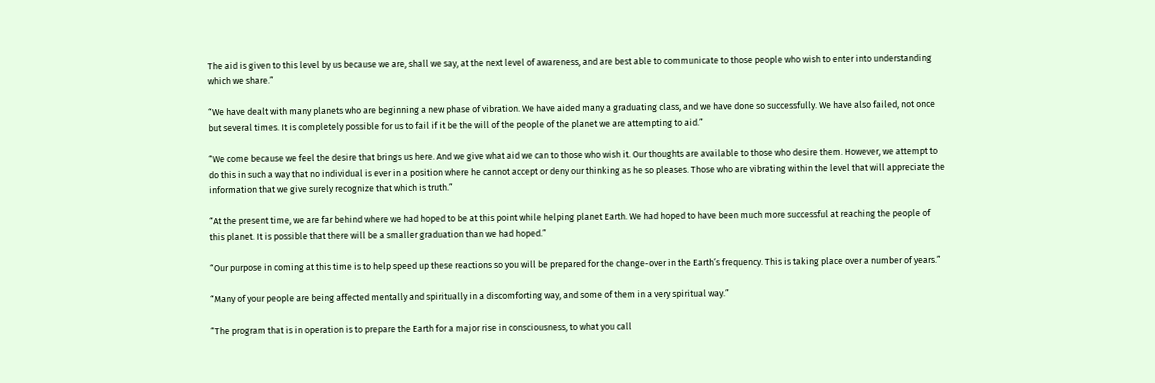The aid is given to this level by us because we are, shall we say, at the next level of awareness, and are best able to communicate to those people who wish to enter into understanding which we share.”

“We have dealt with many planets who are beginning a new phase of vibration. We have aided many a graduating class, and we have done so successfully. We have also failed, not once but several times. It is completely possible for us to fail if it be the will of the people of the planet we are attempting to aid.”

“We come because we feel the desire that brings us here. And we give what aid we can to those who wish it. Our thoughts are available to those who desire them. However, we attempt to do this in such a way that no individual is ever in a position where he cannot accept or deny our thinking as he so pleases. Those who are vibrating within the level that will appreciate the information that we give surely recognize that which is truth.”

“At the present time, we are far behind where we had hoped to be at this point while helping planet Earth. We had hoped to have been much more successful at reaching the people of this planet. It is possible that there will be a smaller graduation than we had hoped.”

“Our purpose in coming at this time is to help speed up these reactions so you will be prepared for the change-over in the Earth’s frequency. This is taking place over a number of years.”

“Many of your people are being affected mentally and spiritually in a discomforting way, and some of them in a very spiritual way.”

“The program that is in operation is to prepare the Earth for a major rise in consciousness, to what you call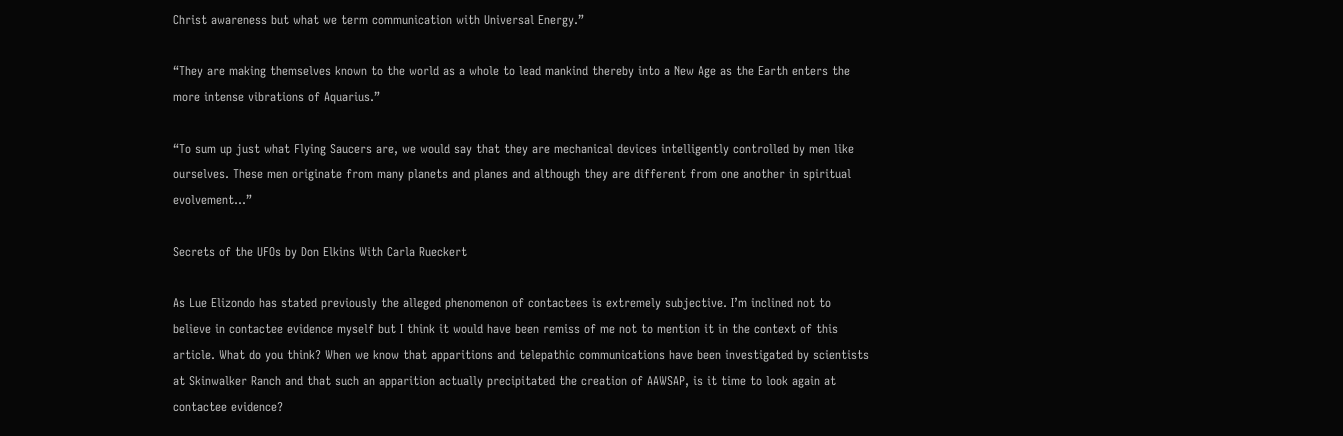Christ awareness but what we term communication with Universal Energy.”

“They are making themselves known to the world as a whole to lead mankind thereby into a New Age as the Earth enters the more intense vibrations of Aquarius.”

“To sum up just what Flying Saucers are, we would say that they are mechanical devices intelligently controlled by men like ourselves. These men originate from many planets and planes and although they are different from one another in spiritual evolvement…”

Secrets of the UFOs by Don Elkins With Carla Rueckert

As Lue Elizondo has stated previously the alleged phenomenon of contactees is extremely subjective. I’m inclined not to believe in contactee evidence myself but I think it would have been remiss of me not to mention it in the context of this article. What do you think? When we know that apparitions and telepathic communications have been investigated by scientists at Skinwalker Ranch and that such an apparition actually precipitated the creation of AAWSAP, is it time to look again at contactee evidence?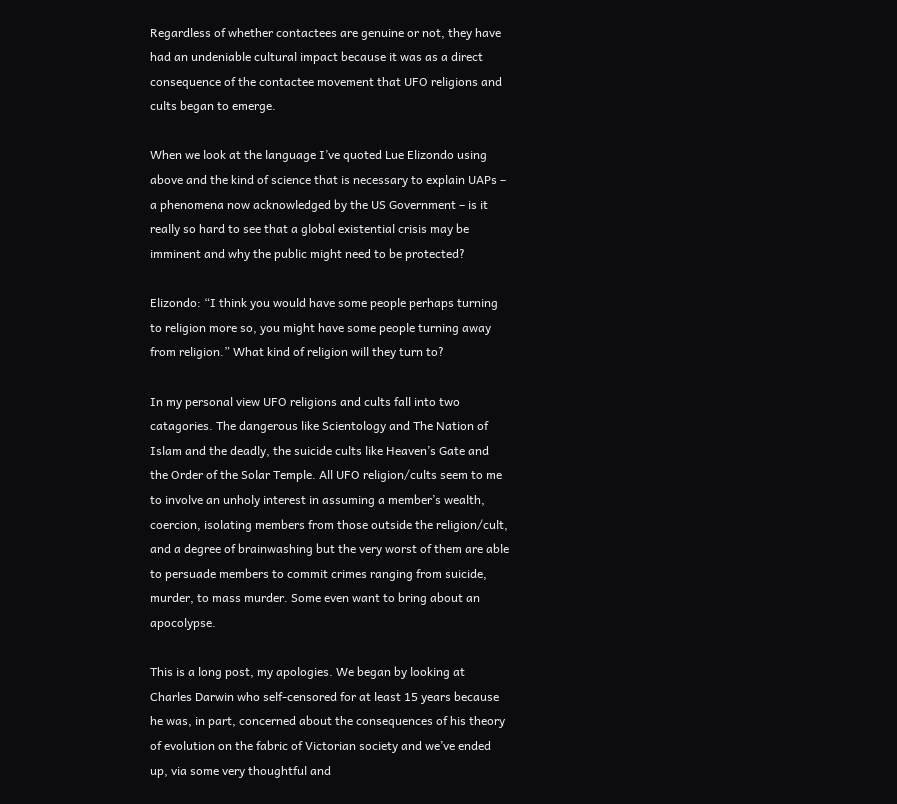Regardless of whether contactees are genuine or not, they have had an undeniable cultural impact because it was as a direct consequence of the contactee movement that UFO religions and cults began to emerge.

When we look at the language I’ve quoted Lue Elizondo using above and the kind of science that is necessary to explain UAPs – a phenomena now acknowledged by the US Government – is it really so hard to see that a global existential crisis may be imminent and why the public might need to be protected?

Elizondo: “I think you would have some people perhaps turning to religion more so, you might have some people turning away from religion.” What kind of religion will they turn to?

In my personal view UFO religions and cults fall into two catagories. The dangerous like Scientology and The Nation of Islam and the deadly, the suicide cults like Heaven’s Gate and the Order of the Solar Temple. All UFO religion/cults seem to me to involve an unholy interest in assuming a member’s wealth, coercion, isolating members from those outside the religion/cult, and a degree of brainwashing but the very worst of them are able to persuade members to commit crimes ranging from suicide, murder, to mass murder. Some even want to bring about an apocolypse.

This is a long post, my apologies. We began by looking at Charles Darwin who self-censored for at least 15 years because he was, in part, concerned about the consequences of his theory of evolution on the fabric of Victorian society and we’ve ended up, via some very thoughtful and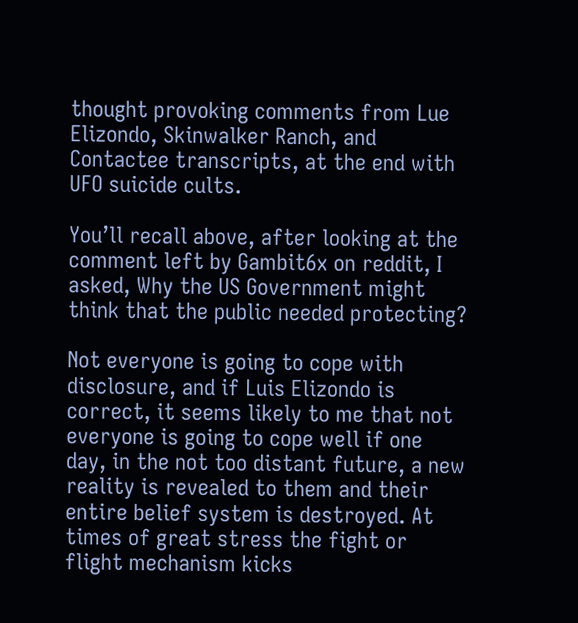thought provoking comments from Lue Elizondo, Skinwalker Ranch, and Contactee transcripts, at the end with UFO suicide cults.

You’ll recall above, after looking at the comment left by Gambit6x on reddit, I asked, Why the US Government might think that the public needed protecting?

Not everyone is going to cope with disclosure, and if Luis Elizondo is correct, it seems likely to me that not everyone is going to cope well if one day, in the not too distant future, a new reality is revealed to them and their entire belief system is destroyed. At times of great stress the fight or flight mechanism kicks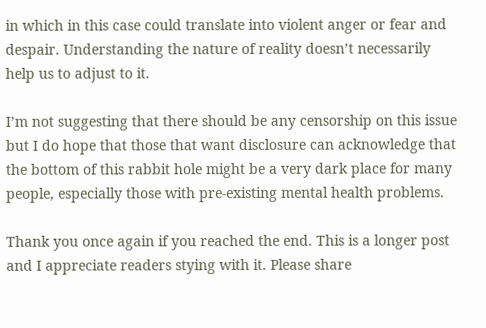in which in this case could translate into violent anger or fear and despair. Understanding the nature of reality doesn’t necessarily help us to adjust to it.

I’m not suggesting that there should be any censorship on this issue but I do hope that those that want disclosure can acknowledge that the bottom of this rabbit hole might be a very dark place for many people, especially those with pre-existing mental health problems.

Thank you once again if you reached the end. This is a longer post and I appreciate readers stying with it. Please share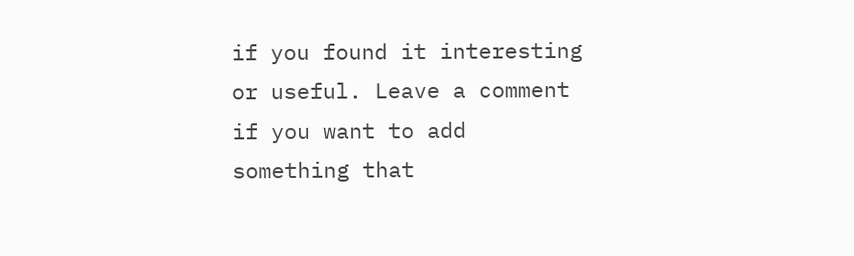if you found it interesting or useful. Leave a comment if you want to add something that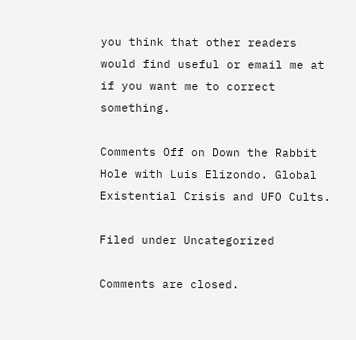you think that other readers would find useful or email me at if you want me to correct something.

Comments Off on Down the Rabbit Hole with Luis Elizondo. Global Existential Crisis and UFO Cults.

Filed under Uncategorized

Comments are closed.